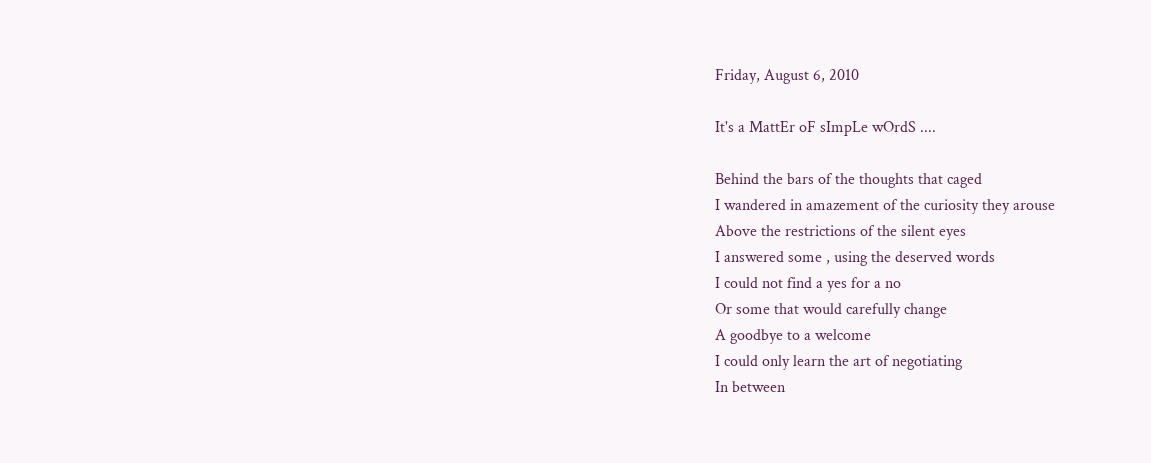Friday, August 6, 2010

It's a MattEr oF sImpLe wOrdS ....

Behind the bars of the thoughts that caged
I wandered in amazement of the curiosity they arouse
Above the restrictions of the silent eyes
I answered some , using the deserved words
I could not find a yes for a no
Or some that would carefully change
A goodbye to a welcome
I could only learn the art of negotiating
In between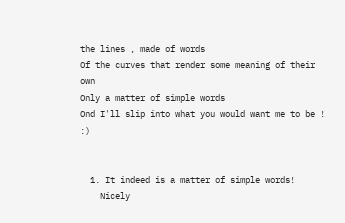the lines , made of words
Of the curves that render some meaning of their own
Only a matter of simple words
Ond I'll slip into what you would want me to be ! :)


  1. It indeed is a matter of simple words!
    Nicely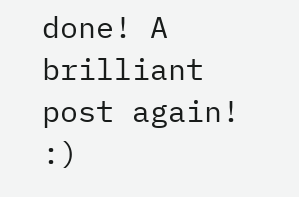done! A brilliant post again! :)